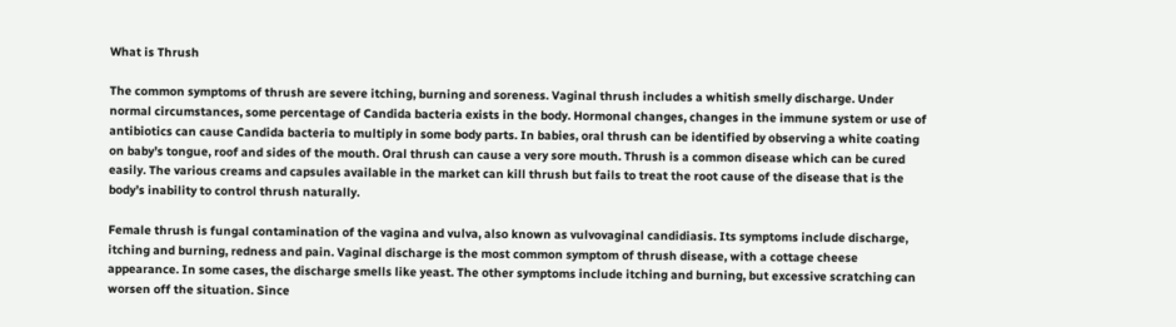What is Thrush

The common symptoms of thrush are severe itching, burning and soreness. Vaginal thrush includes a whitish smelly discharge. Under normal circumstances, some percentage of Candida bacteria exists in the body. Hormonal changes, changes in the immune system or use of antibiotics can cause Candida bacteria to multiply in some body parts. In babies, oral thrush can be identified by observing a white coating on baby’s tongue, roof and sides of the mouth. Oral thrush can cause a very sore mouth. Thrush is a common disease which can be cured easily. The various creams and capsules available in the market can kill thrush but fails to treat the root cause of the disease that is the body’s inability to control thrush naturally.

Female thrush is fungal contamination of the vagina and vulva, also known as vulvovaginal candidiasis. Its symptoms include discharge, itching and burning, redness and pain. Vaginal discharge is the most common symptom of thrush disease, with a cottage cheese appearance. In some cases, the discharge smells like yeast. The other symptoms include itching and burning, but excessive scratching can worsen off the situation. Since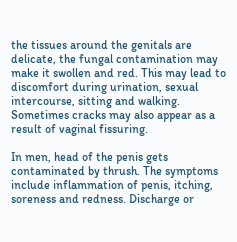the tissues around the genitals are delicate, the fungal contamination may make it swollen and red. This may lead to discomfort during urination, sexual intercourse, sitting and walking. Sometimes cracks may also appear as a result of vaginal fissuring.

In men, head of the penis gets contaminated by thrush. The symptoms include inflammation of penis, itching, soreness and redness. Discharge or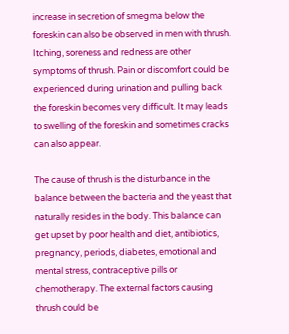increase in secretion of smegma below the foreskin can also be observed in men with thrush. Itching, soreness and redness are other symptoms of thrush. Pain or discomfort could be experienced during urination and pulling back the foreskin becomes very difficult. It may leads to swelling of the foreskin and sometimes cracks can also appear.

The cause of thrush is the disturbance in the balance between the bacteria and the yeast that naturally resides in the body. This balance can get upset by poor health and diet, antibiotics, pregnancy, periods, diabetes, emotional and mental stress, contraceptive pills or chemotherapy. The external factors causing thrush could be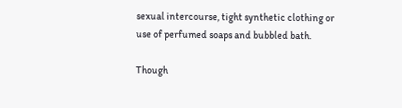sexual intercourse, tight synthetic clothing or use of perfumed soaps and bubbled bath.

Though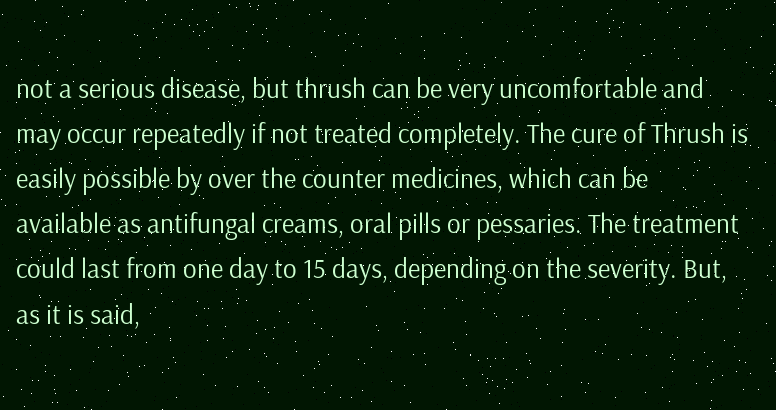not a serious disease, but thrush can be very uncomfortable and may occur repeatedly if not treated completely. The cure of Thrush is easily possible by over the counter medicines, which can be available as antifungal creams, oral pills or pessaries. The treatment could last from one day to 15 days, depending on the severity. But, as it is said,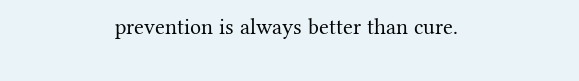prevention is always better than cure.